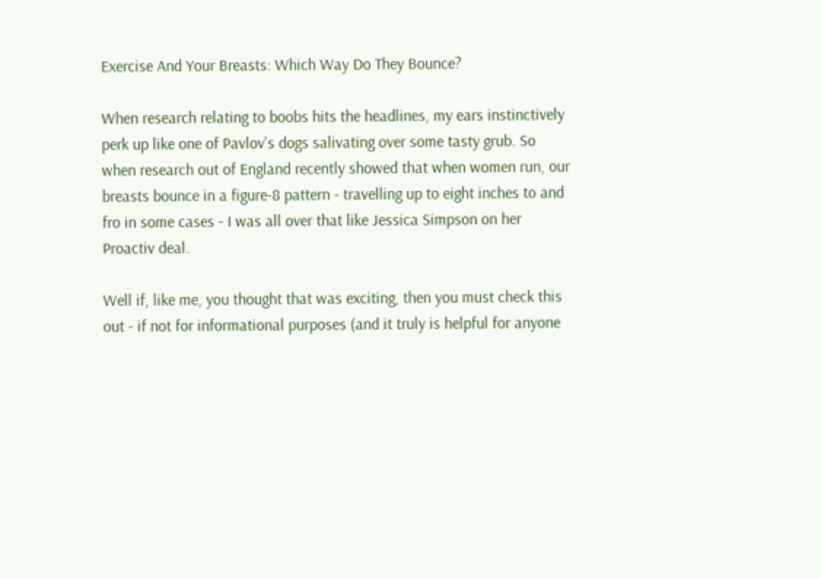Exercise And Your Breasts: Which Way Do They Bounce?

When research relating to boobs hits the headlines, my ears instinctively perk up like one of Pavlov's dogs salivating over some tasty grub. So when research out of England recently showed that when women run, our breasts bounce in a figure-8 pattern - travelling up to eight inches to and fro in some cases - I was all over that like Jessica Simpson on her Proactiv deal.

Well if, like me, you thought that was exciting, then you must check this out - if not for informational purposes (and it truly is helpful for anyone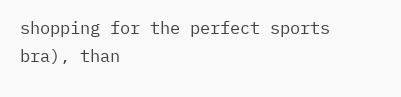shopping for the perfect sports bra), than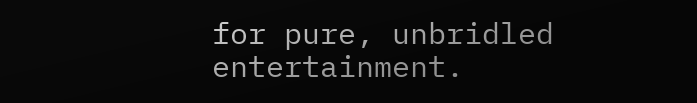for pure, unbridled entertainment.